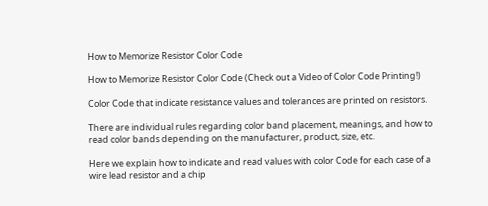How to Memorize Resistor Color Code

How to Memorize Resistor Color Code (Check out a Video of Color Code Printing!)

Color Code that indicate resistance values and tolerances are printed on resistors.

There are individual rules regarding color band placement, meanings, and how to read color bands depending on the manufacturer, product, size, etc.

Here we explain how to indicate and read values with color Code for each case of a wire lead resistor and a chip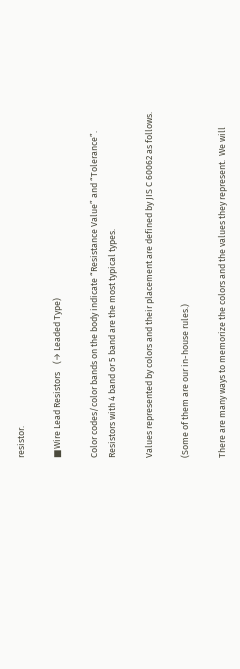resistor.

■Wire Lead Resistors    (→ Leaded Type)

Color codes/color bands on the body indicate “Resistance Value” and “Tolerance”.  Resistors with 4 band or 5 band are the most typical types.

Values represented by colors and their placement are defined by JIS C 60062 as follows.

(Some of them are our in-house rules.)

There are many ways to memorize the colors and the values they represent.  We will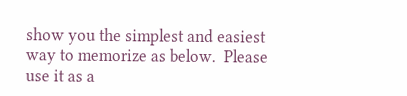show you the simplest and easiest way to memorize as below.  Please use it as a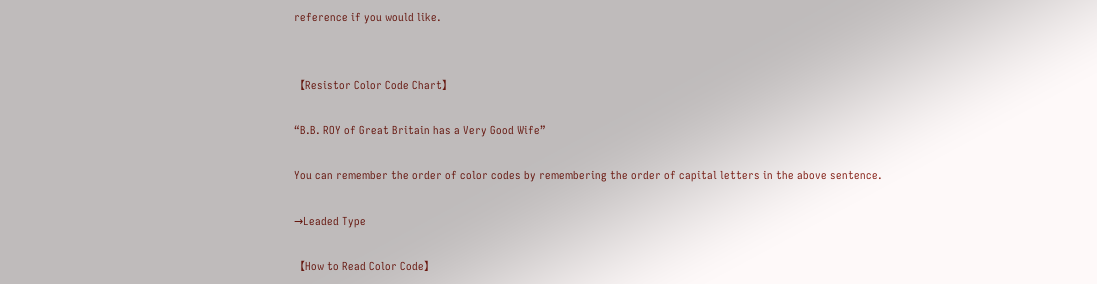reference if you would like.


【Resistor Color Code Chart】

“B.B. ROY of Great Britain has a Very Good Wife”

You can remember the order of color codes by remembering the order of capital letters in the above sentence.

→Leaded Type

【How to Read Color Code】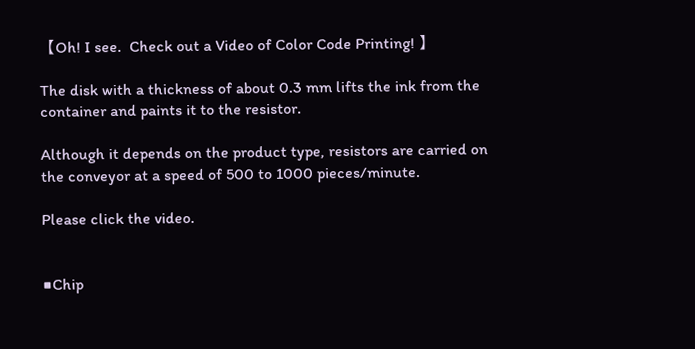【Oh! I see.  Check out a Video of Color Code Printing! 】

The disk with a thickness of about 0.3 mm lifts the ink from the container and paints it to the resistor.

Although it depends on the product type, resistors are carried on the conveyor at a speed of 500 to 1000 pieces/minute.

Please click the video.


■Chip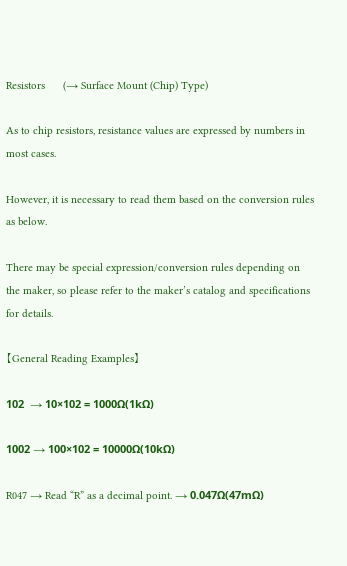Resistors      (→ Surface Mount (Chip) Type)

As to chip resistors, resistance values are expressed by numbers in most cases.

However, it is necessary to read them based on the conversion rules as below.

There may be special expression/conversion rules depending on the maker, so please refer to the maker’s catalog and specifications for details.

【General Reading Examples】

102  → 10×102 = 1000Ω(1kΩ)

1002 → 100×102 = 10000Ω(10kΩ)

R047 → Read “R” as a decimal point. → 0.047Ω(47mΩ)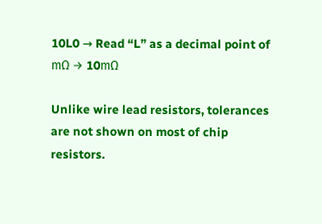10L0 → Read “L” as a decimal point of mΩ → 10mΩ

Unlike wire lead resistors, tolerances are not shown on most of chip resistors.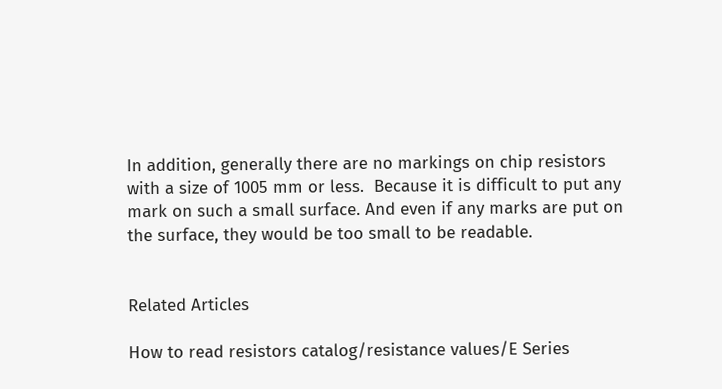In addition, generally there are no markings on chip resistors with a size of 1005 mm or less.  Because it is difficult to put any mark on such a small surface. And even if any marks are put on the surface, they would be too small to be readable.


Related Articles

How to read resistors catalog/resistance values/E Series